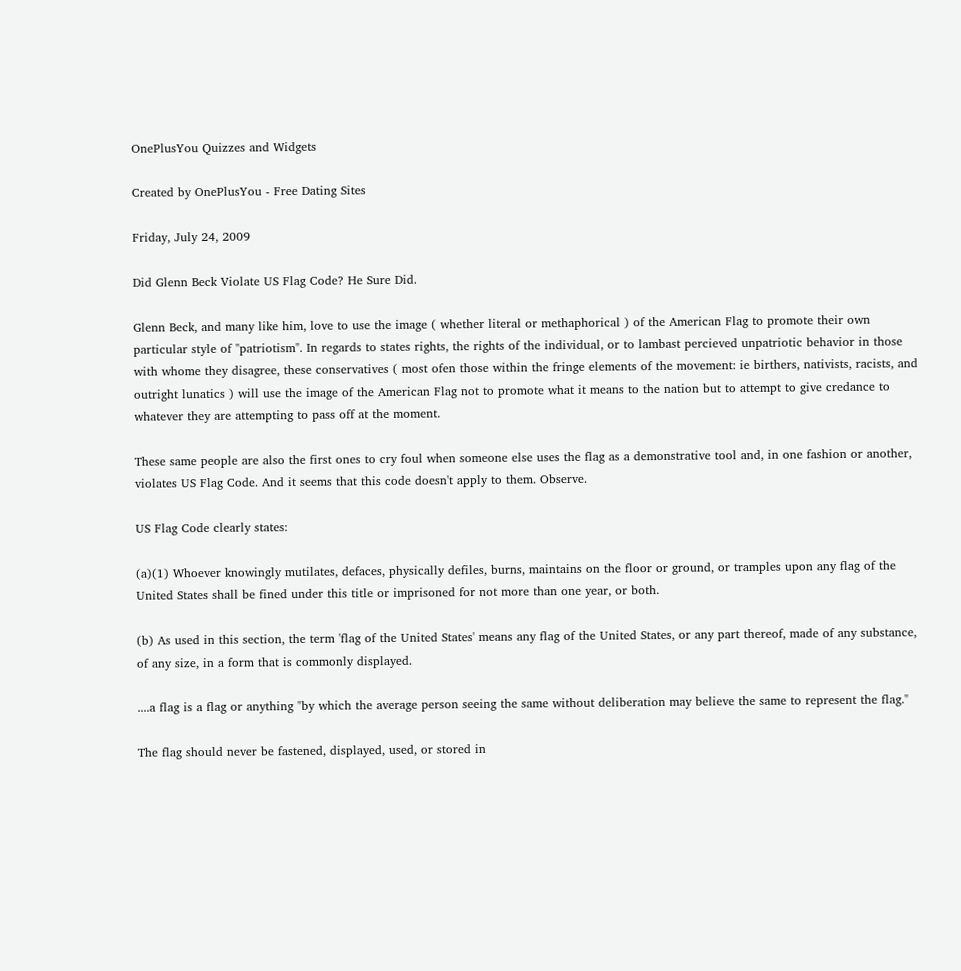OnePlusYou Quizzes and Widgets

Created by OnePlusYou - Free Dating Sites

Friday, July 24, 2009

Did Glenn Beck Violate US Flag Code? He Sure Did.

Glenn Beck, and many like him, love to use the image ( whether literal or methaphorical ) of the American Flag to promote their own particular style of "patriotism". In regards to states rights, the rights of the individual, or to lambast percieved unpatriotic behavior in those with whome they disagree, these conservatives ( most ofen those within the fringe elements of the movement: ie birthers, nativists, racists, and outright lunatics ) will use the image of the American Flag not to promote what it means to the nation but to attempt to give credance to whatever they are attempting to pass off at the moment.

These same people are also the first ones to cry foul when someone else uses the flag as a demonstrative tool and, in one fashion or another, violates US Flag Code. And it seems that this code doesn't apply to them. Observe.

US Flag Code clearly states:

(a)(1) Whoever knowingly mutilates, defaces, physically defiles, burns, maintains on the floor or ground, or tramples upon any flag of the United States shall be fined under this title or imprisoned for not more than one year, or both.

(b) As used in this section, the term 'flag of the United States' means any flag of the United States, or any part thereof, made of any substance, of any size, in a form that is commonly displayed.

....a flag is a flag or anything "by which the average person seeing the same without deliberation may believe the same to represent the flag."

The flag should never be fastened, displayed, used, or stored in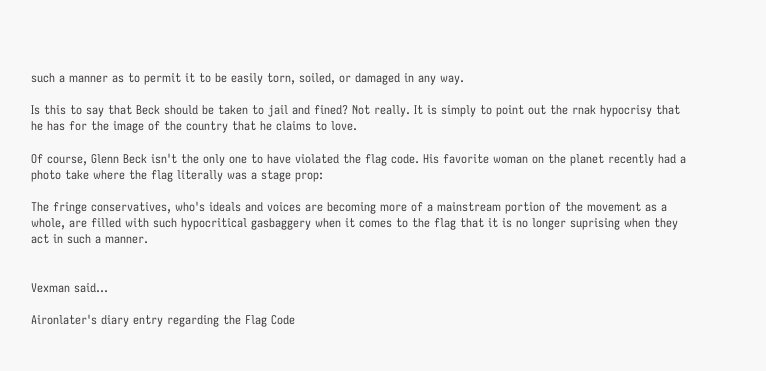such a manner as to permit it to be easily torn, soiled, or damaged in any way.

Is this to say that Beck should be taken to jail and fined? Not really. It is simply to point out the rnak hypocrisy that he has for the image of the country that he claims to love.

Of course, Glenn Beck isn't the only one to have violated the flag code. His favorite woman on the planet recently had a photo take where the flag literally was a stage prop:

The fringe conservatives, who's ideals and voices are becoming more of a mainstream portion of the movement as a whole, are filled with such hypocritical gasbaggery when it comes to the flag that it is no longer suprising when they act in such a manner.


Vexman said...

Aironlater's diary entry regarding the Flag Code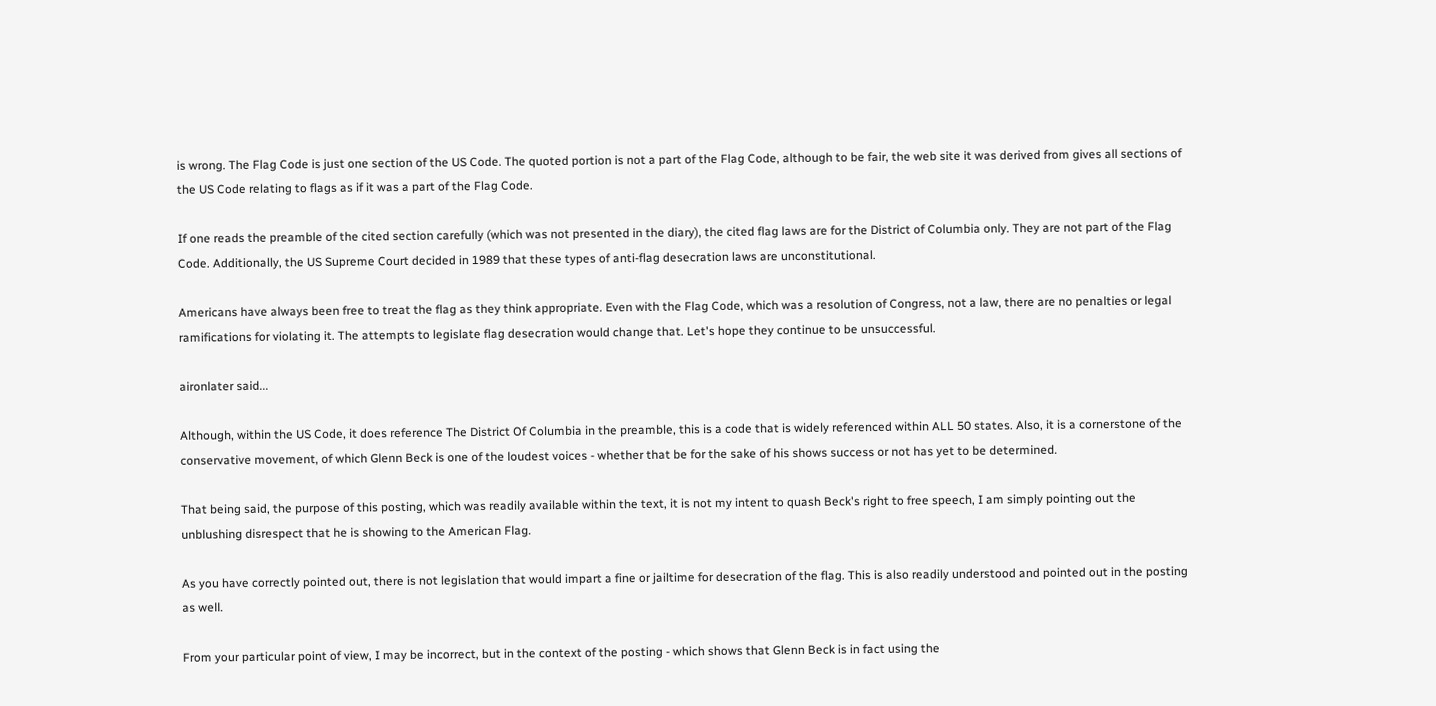is wrong. The Flag Code is just one section of the US Code. The quoted portion is not a part of the Flag Code, although to be fair, the web site it was derived from gives all sections of the US Code relating to flags as if it was a part of the Flag Code.

If one reads the preamble of the cited section carefully (which was not presented in the diary), the cited flag laws are for the District of Columbia only. They are not part of the Flag Code. Additionally, the US Supreme Court decided in 1989 that these types of anti-flag desecration laws are unconstitutional.

Americans have always been free to treat the flag as they think appropriate. Even with the Flag Code, which was a resolution of Congress, not a law, there are no penalties or legal ramifications for violating it. The attempts to legislate flag desecration would change that. Let's hope they continue to be unsuccessful.

aironlater said...

Although, within the US Code, it does reference The District Of Columbia in the preamble, this is a code that is widely referenced within ALL 50 states. Also, it is a cornerstone of the conservative movement, of which Glenn Beck is one of the loudest voices - whether that be for the sake of his shows success or not has yet to be determined.

That being said, the purpose of this posting, which was readily available within the text, it is not my intent to quash Beck's right to free speech, I am simply pointing out the unblushing disrespect that he is showing to the American Flag.

As you have correctly pointed out, there is not legislation that would impart a fine or jailtime for desecration of the flag. This is also readily understood and pointed out in the posting as well.

From your particular point of view, I may be incorrect, but in the context of the posting - which shows that Glenn Beck is in fact using the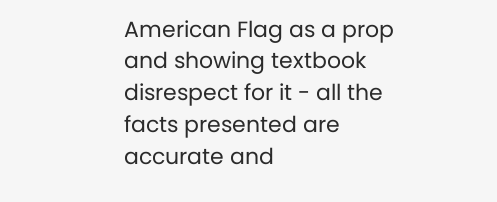American Flag as a prop and showing textbook disrespect for it - all the facts presented are accurate and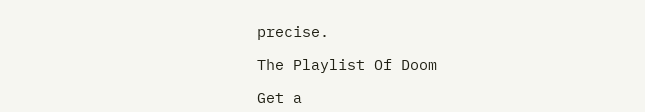precise.

The Playlist Of Doom

Get a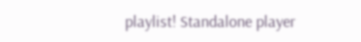playlist! Standalone player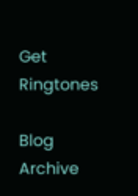Get Ringtones

Blog Archive